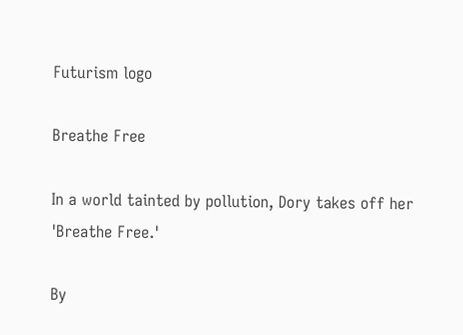Futurism logo

Breathe Free

In a world tainted by pollution, Dory takes off her 'Breathe Free.'

By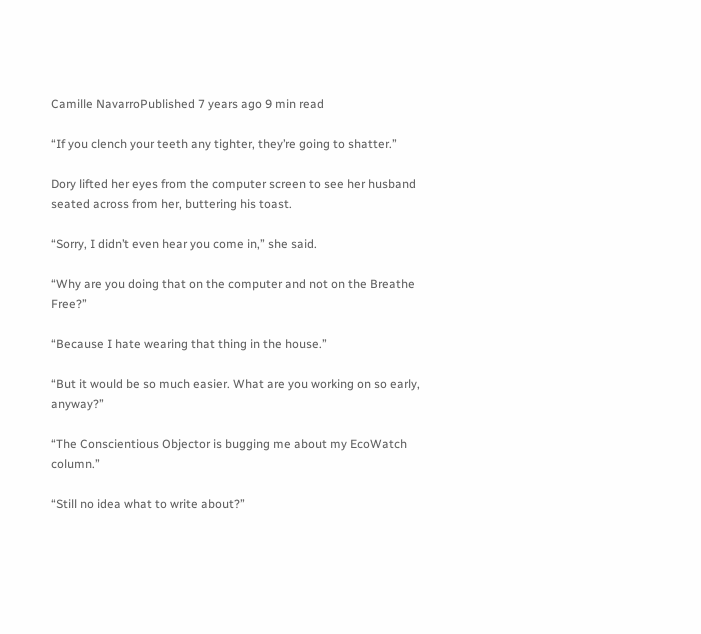Camille NavarroPublished 7 years ago 9 min read

“If you clench your teeth any tighter, they’re going to shatter.”

Dory lifted her eyes from the computer screen to see her husband seated across from her, buttering his toast.

“Sorry, I didn’t even hear you come in,” she said.

“Why are you doing that on the computer and not on the Breathe Free?”

“Because I hate wearing that thing in the house.”

“But it would be so much easier. What are you working on so early, anyway?”

“The Conscientious Objector is bugging me about my EcoWatch column.”

“Still no idea what to write about?”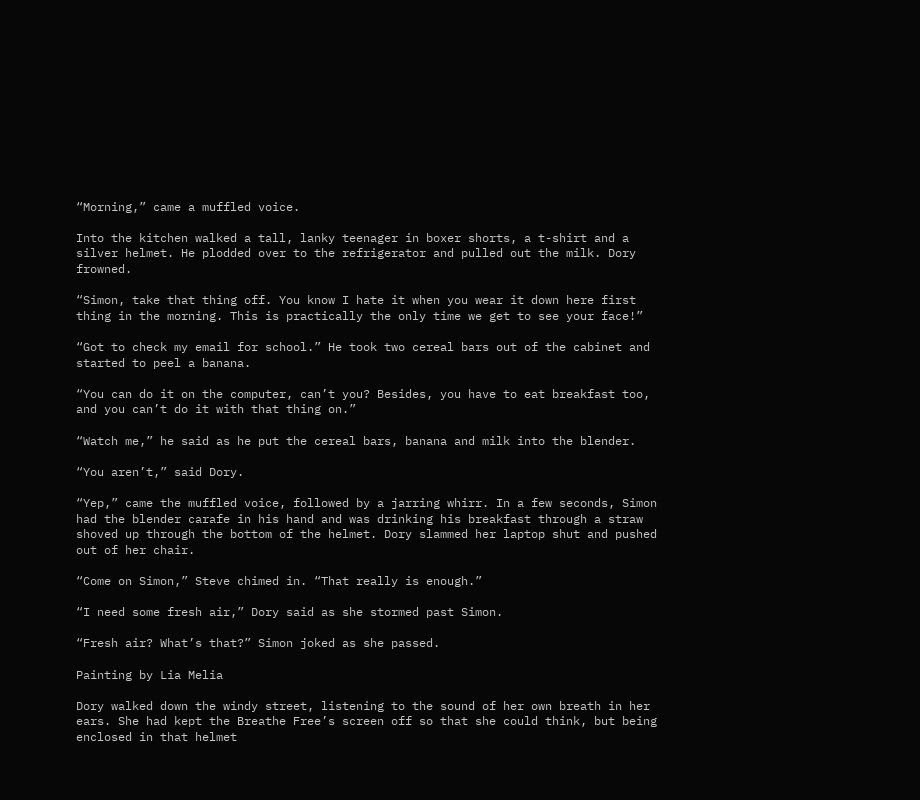“Morning,” came a muffled voice.

Into the kitchen walked a tall, lanky teenager in boxer shorts, a t-shirt and a silver helmet. He plodded over to the refrigerator and pulled out the milk. Dory frowned.

“Simon, take that thing off. You know I hate it when you wear it down here first thing in the morning. This is practically the only time we get to see your face!”

“Got to check my email for school.” He took two cereal bars out of the cabinet and started to peel a banana.

“You can do it on the computer, can’t you? Besides, you have to eat breakfast too, and you can’t do it with that thing on.”

“Watch me,” he said as he put the cereal bars, banana and milk into the blender.

“You aren’t,” said Dory.

“Yep,” came the muffled voice, followed by a jarring whirr. In a few seconds, Simon had the blender carafe in his hand and was drinking his breakfast through a straw shoved up through the bottom of the helmet. Dory slammed her laptop shut and pushed out of her chair.

“Come on Simon,” Steve chimed in. “That really is enough.”

“I need some fresh air,” Dory said as she stormed past Simon.

“Fresh air? What’s that?” Simon joked as she passed.

Painting by Lia Melia

Dory walked down the windy street, listening to the sound of her own breath in her ears. She had kept the Breathe Free’s screen off so that she could think, but being enclosed in that helmet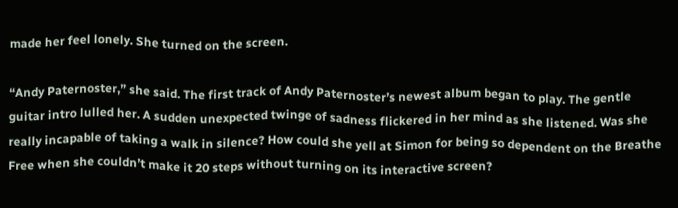made her feel lonely. She turned on the screen.

“Andy Paternoster,” she said. The first track of Andy Paternoster’s newest album began to play. The gentle guitar intro lulled her. A sudden unexpected twinge of sadness flickered in her mind as she listened. Was she really incapable of taking a walk in silence? How could she yell at Simon for being so dependent on the Breathe Free when she couldn’t make it 20 steps without turning on its interactive screen?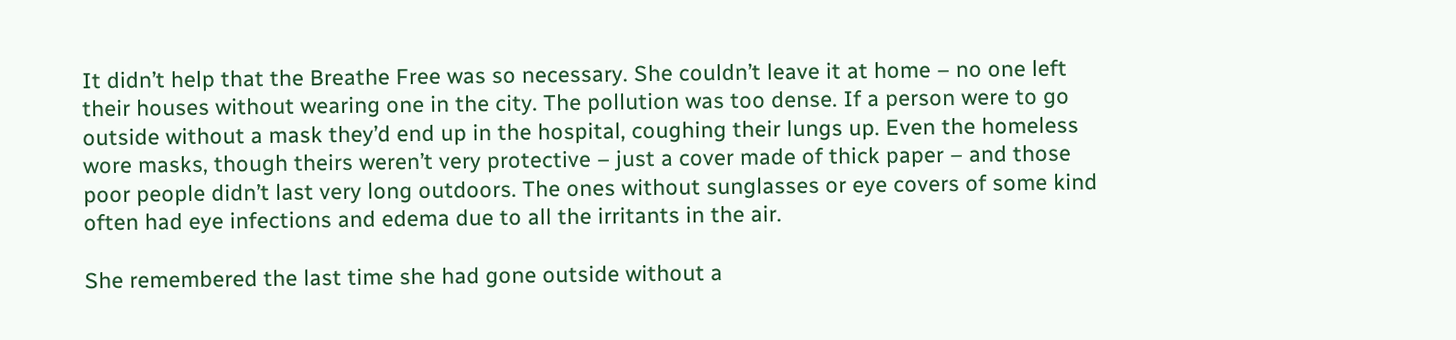It didn’t help that the Breathe Free was so necessary. She couldn’t leave it at home – no one left their houses without wearing one in the city. The pollution was too dense. If a person were to go outside without a mask they’d end up in the hospital, coughing their lungs up. Even the homeless wore masks, though theirs weren’t very protective – just a cover made of thick paper – and those poor people didn’t last very long outdoors. The ones without sunglasses or eye covers of some kind often had eye infections and edema due to all the irritants in the air.

She remembered the last time she had gone outside without a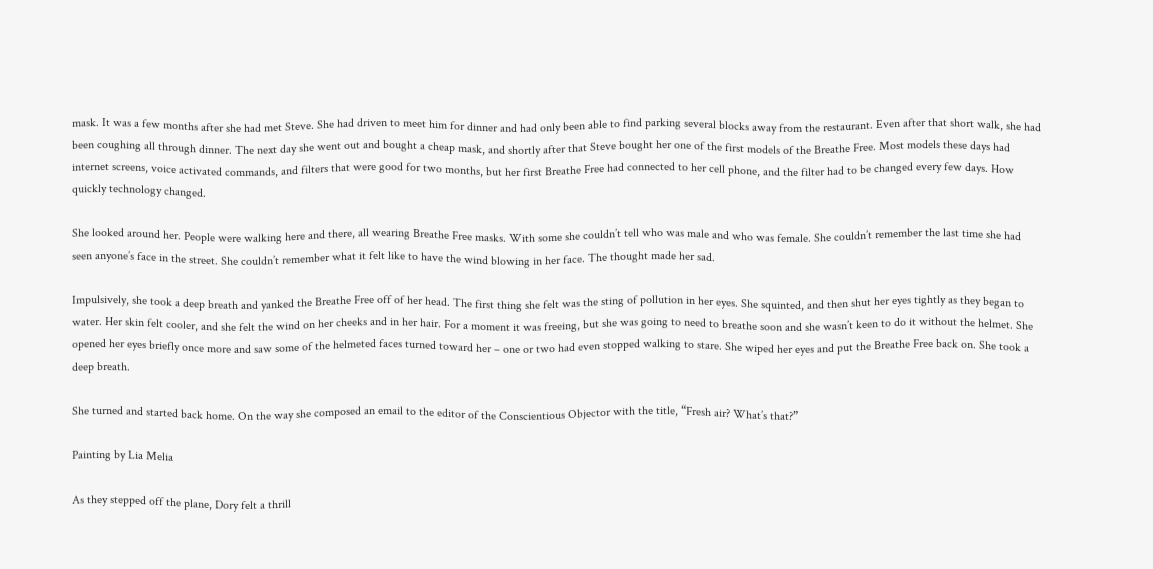mask. It was a few months after she had met Steve. She had driven to meet him for dinner and had only been able to find parking several blocks away from the restaurant. Even after that short walk, she had been coughing all through dinner. The next day she went out and bought a cheap mask, and shortly after that Steve bought her one of the first models of the Breathe Free. Most models these days had internet screens, voice activated commands, and filters that were good for two months, but her first Breathe Free had connected to her cell phone, and the filter had to be changed every few days. How quickly technology changed.

She looked around her. People were walking here and there, all wearing Breathe Free masks. With some she couldn’t tell who was male and who was female. She couldn’t remember the last time she had seen anyone’s face in the street. She couldn’t remember what it felt like to have the wind blowing in her face. The thought made her sad.

Impulsively, she took a deep breath and yanked the Breathe Free off of her head. The first thing she felt was the sting of pollution in her eyes. She squinted, and then shut her eyes tightly as they began to water. Her skin felt cooler, and she felt the wind on her cheeks and in her hair. For a moment it was freeing, but she was going to need to breathe soon and she wasn’t keen to do it without the helmet. She opened her eyes briefly once more and saw some of the helmeted faces turned toward her – one or two had even stopped walking to stare. She wiped her eyes and put the Breathe Free back on. She took a deep breath.

She turned and started back home. On the way she composed an email to the editor of the Conscientious Objector with the title, “Fresh air? What’s that?”

Painting by Lia Melia

As they stepped off the plane, Dory felt a thrill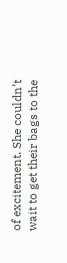of excitement. She couldn’t wait to get their bags to the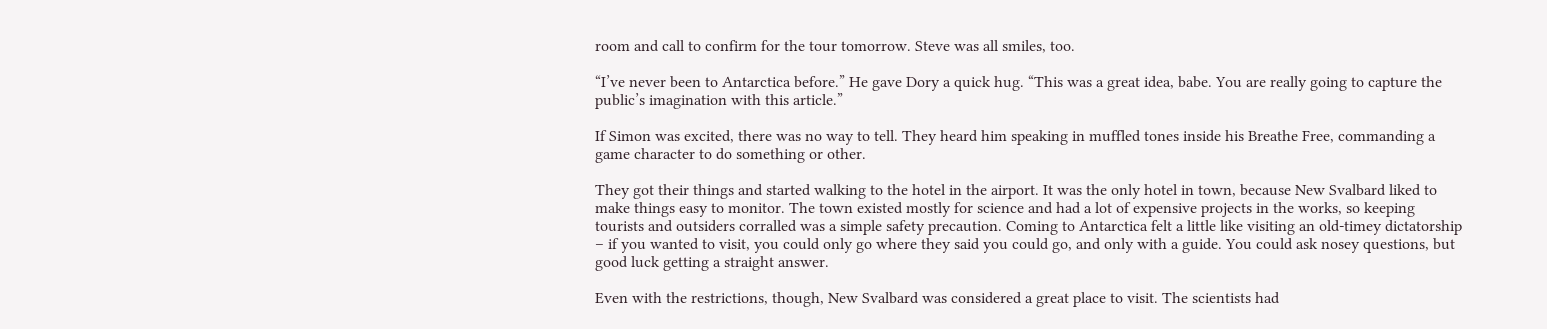room and call to confirm for the tour tomorrow. Steve was all smiles, too.

“I’ve never been to Antarctica before.” He gave Dory a quick hug. “This was a great idea, babe. You are really going to capture the public’s imagination with this article.”

If Simon was excited, there was no way to tell. They heard him speaking in muffled tones inside his Breathe Free, commanding a game character to do something or other.

They got their things and started walking to the hotel in the airport. It was the only hotel in town, because New Svalbard liked to make things easy to monitor. The town existed mostly for science and had a lot of expensive projects in the works, so keeping tourists and outsiders corralled was a simple safety precaution. Coming to Antarctica felt a little like visiting an old-timey dictatorship – if you wanted to visit, you could only go where they said you could go, and only with a guide. You could ask nosey questions, but good luck getting a straight answer.

Even with the restrictions, though, New Svalbard was considered a great place to visit. The scientists had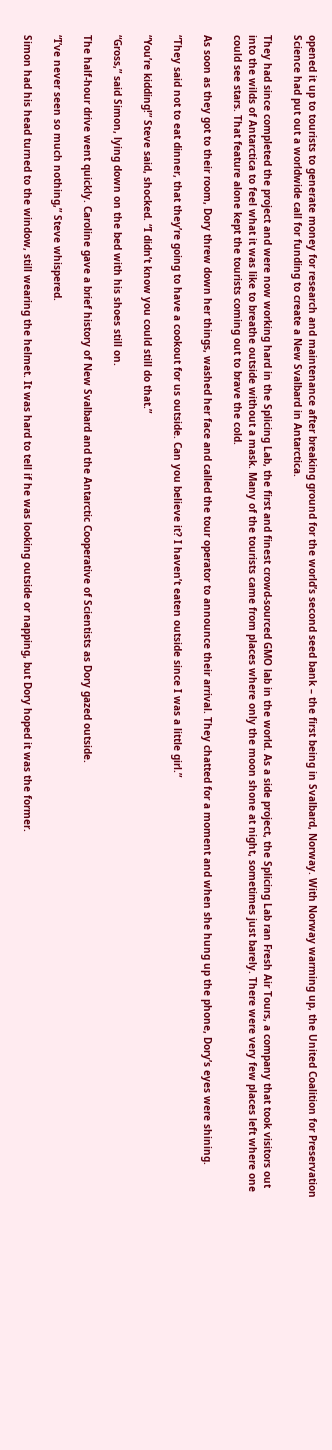opened it up to tourists to generate money for research and maintenance after breaking ground for the world’s second seed bank – the first being in Svalbard, Norway. With Norway warming up, the United Coalition for Preservation Science had put out a worldwide call for funding to create a New Svalbard in Antarctica.

They had since completed the project and were now working hard in the Splicing Lab, the first and finest crowd-sourced GMO lab in the world. As a side project, the Splicing Lab ran Fresh Air Tours, a company that took visitors out into the wilds of Antarctica to feel what it was like to breathe outside without a mask. Many of the tourists came from places where only the moon shone at night, sometimes just barely. There were very few places left where one could see stars. That feature alone kept the tourists coming out to brave the cold.

As soon as they got to their room, Dory threw down her things, washed her face and called the tour operator to announce their arrival. They chatted for a moment and when she hung up the phone, Dory’s eyes were shining.

“They said not to eat dinner, that they’re going to have a cookout for us outside. Can you believe it? I haven’t eaten outside since I was a little girl.”

“You’re kidding!” Steve said, shocked. “I didn’t know you could still do that.”

“Gross,” said Simon, lying down on the bed with his shoes still on.

The half-hour drive went quickly. Caroline gave a brief history of New Svalbard and the Antarctic Cooperative of Scientists as Dory gazed outside.

“I’ve never seen so much nothing,” Steve whispered.

Simon had his head turned to the window, still wearing the helmet. It was hard to tell if he was looking outside or napping, but Dory hoped it was the former.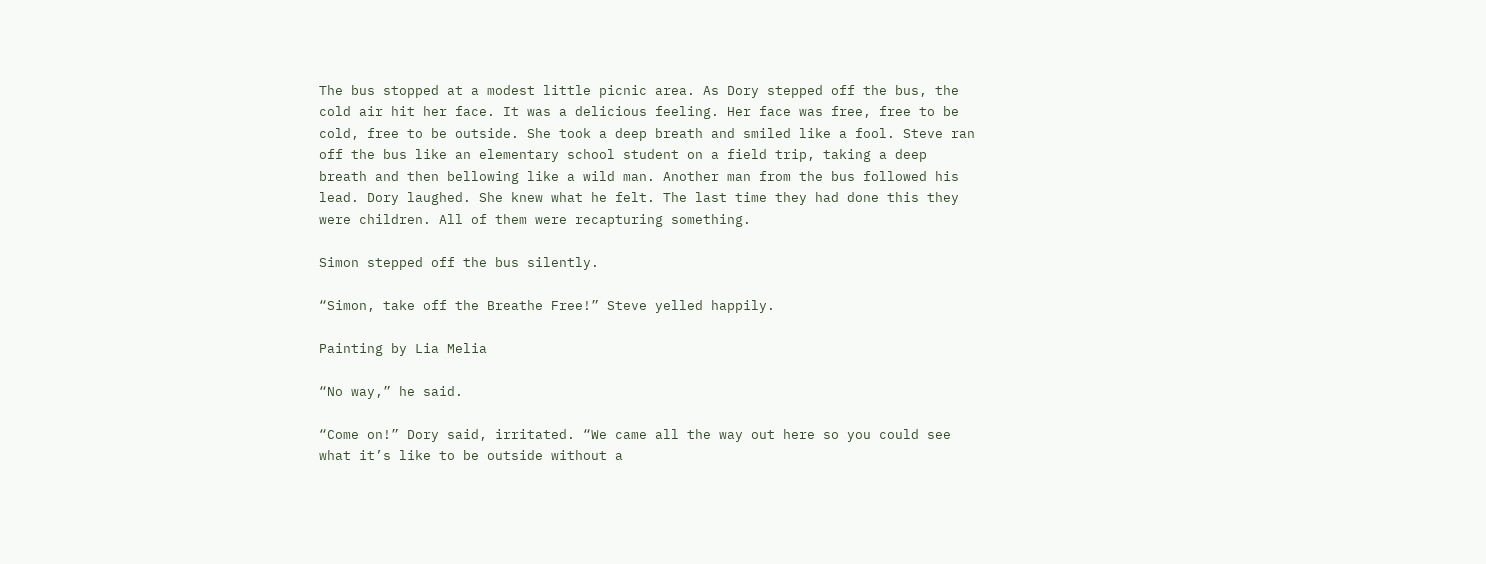The bus stopped at a modest little picnic area. As Dory stepped off the bus, the cold air hit her face. It was a delicious feeling. Her face was free, free to be cold, free to be outside. She took a deep breath and smiled like a fool. Steve ran off the bus like an elementary school student on a field trip, taking a deep breath and then bellowing like a wild man. Another man from the bus followed his lead. Dory laughed. She knew what he felt. The last time they had done this they were children. All of them were recapturing something.

Simon stepped off the bus silently.

“Simon, take off the Breathe Free!” Steve yelled happily.

Painting by Lia Melia

“No way,” he said.

“Come on!” Dory said, irritated. “We came all the way out here so you could see what it’s like to be outside without a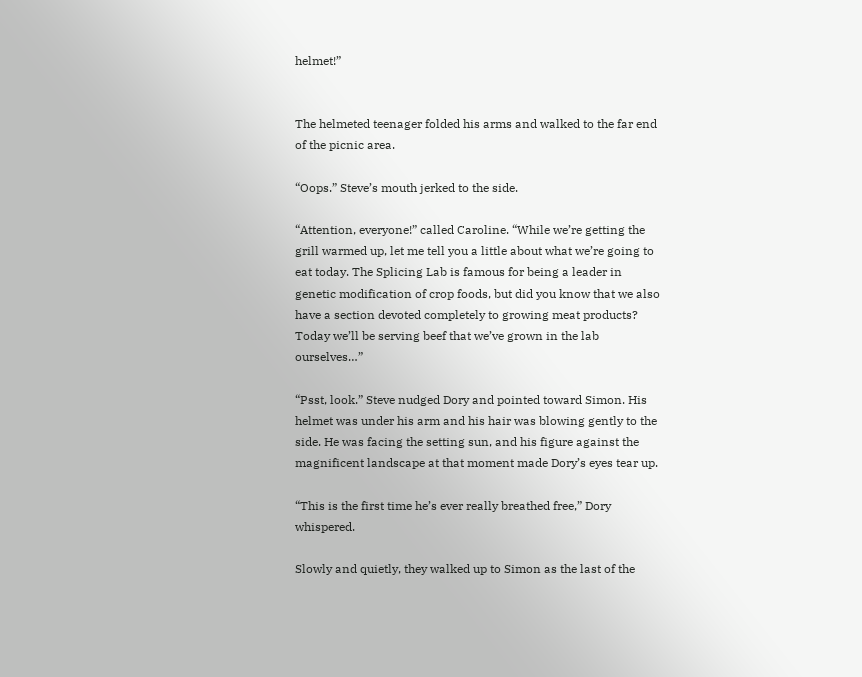helmet!”


The helmeted teenager folded his arms and walked to the far end of the picnic area.

“Oops.” Steve’s mouth jerked to the side.

“Attention, everyone!” called Caroline. “While we’re getting the grill warmed up, let me tell you a little about what we’re going to eat today. The Splicing Lab is famous for being a leader in genetic modification of crop foods, but did you know that we also have a section devoted completely to growing meat products? Today we’ll be serving beef that we’ve grown in the lab ourselves…”

“Psst, look.” Steve nudged Dory and pointed toward Simon. His helmet was under his arm and his hair was blowing gently to the side. He was facing the setting sun, and his figure against the magnificent landscape at that moment made Dory’s eyes tear up.

“This is the first time he’s ever really breathed free,” Dory whispered.

Slowly and quietly, they walked up to Simon as the last of the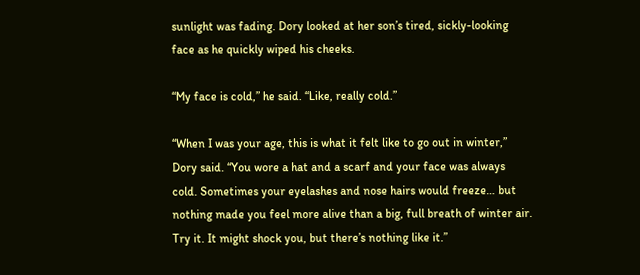sunlight was fading. Dory looked at her son’s tired, sickly-looking face as he quickly wiped his cheeks.

“My face is cold,” he said. “Like, really cold.”

“When I was your age, this is what it felt like to go out in winter,” Dory said. “You wore a hat and a scarf and your face was always cold. Sometimes your eyelashes and nose hairs would freeze… but nothing made you feel more alive than a big, full breath of winter air. Try it. It might shock you, but there’s nothing like it.”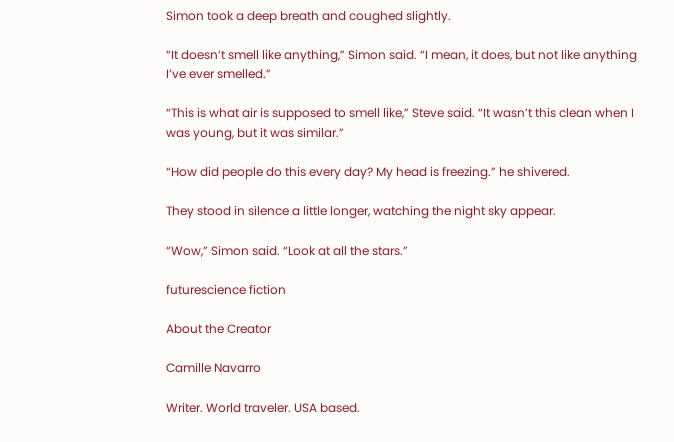Simon took a deep breath and coughed slightly.

“It doesn’t smell like anything,” Simon said. “I mean, it does, but not like anything I’ve ever smelled.”

“This is what air is supposed to smell like,” Steve said. “It wasn’t this clean when I was young, but it was similar.”

“How did people do this every day? My head is freezing.” he shivered.

They stood in silence a little longer, watching the night sky appear.

“Wow,” Simon said. “Look at all the stars.”

futurescience fiction

About the Creator

Camille Navarro

Writer. World traveler. USA based.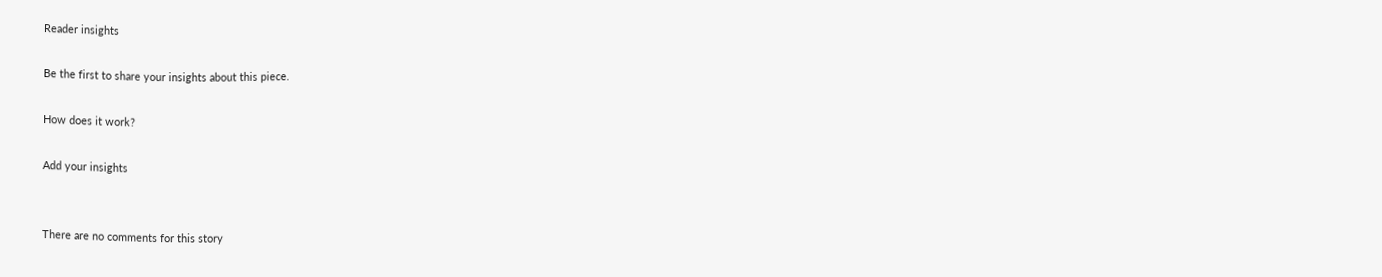Reader insights

Be the first to share your insights about this piece.

How does it work?

Add your insights


There are no comments for this story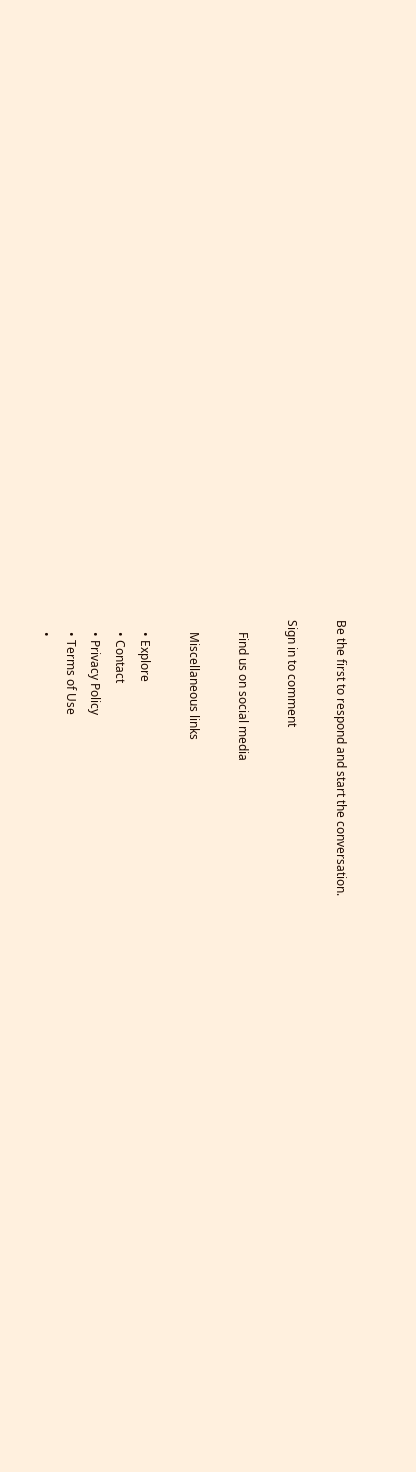Be the first to respond and start the conversation.

Sign in to comment

    Find us on social media

    Miscellaneous links

    • Explore
    • Contact
    • Privacy Policy
    • Terms of Use
    •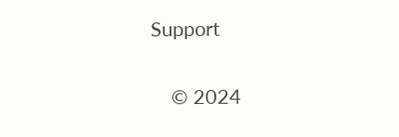Support

    © 2024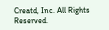Creatd, Inc. All Rights Reserved.